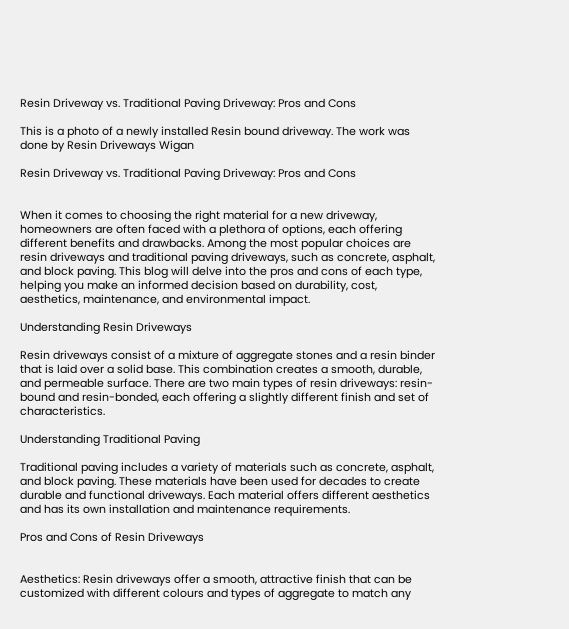Resin Driveway vs. Traditional Paving Driveway: Pros and Cons

This is a photo of a newly installed Resin bound driveway. The work was done by Resin Driveways Wigan

Resin Driveway vs. Traditional Paving Driveway: Pros and Cons


When it comes to choosing the right material for a new driveway, homeowners are often faced with a plethora of options, each offering different benefits and drawbacks. Among the most popular choices are resin driveways and traditional paving driveways, such as concrete, asphalt, and block paving. This blog will delve into the pros and cons of each type, helping you make an informed decision based on durability, cost, aesthetics, maintenance, and environmental impact.

Understanding Resin Driveways

Resin driveways consist of a mixture of aggregate stones and a resin binder that is laid over a solid base. This combination creates a smooth, durable, and permeable surface. There are two main types of resin driveways: resin-bound and resin-bonded, each offering a slightly different finish and set of characteristics.

Understanding Traditional Paving

Traditional paving includes a variety of materials such as concrete, asphalt, and block paving. These materials have been used for decades to create durable and functional driveways. Each material offers different aesthetics and has its own installation and maintenance requirements.

Pros and Cons of Resin Driveways


Aesthetics: Resin driveways offer a smooth, attractive finish that can be customized with different colours and types of aggregate to match any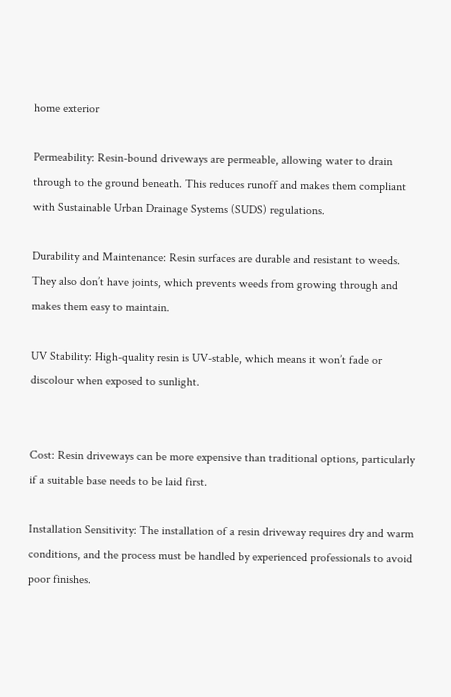home exterior

Permeability: Resin-bound driveways are permeable, allowing water to drain through to the ground beneath. This reduces runoff and makes them compliant with Sustainable Urban Drainage Systems (SUDS) regulations.

Durability and Maintenance: Resin surfaces are durable and resistant to weeds. They also don’t have joints, which prevents weeds from growing through and makes them easy to maintain.

UV Stability: High-quality resin is UV-stable, which means it won’t fade or discolour when exposed to sunlight.


Cost: Resin driveways can be more expensive than traditional options, particularly if a suitable base needs to be laid first.

Installation Sensitivity: The installation of a resin driveway requires dry and warm conditions, and the process must be handled by experienced professionals to avoid poor finishes.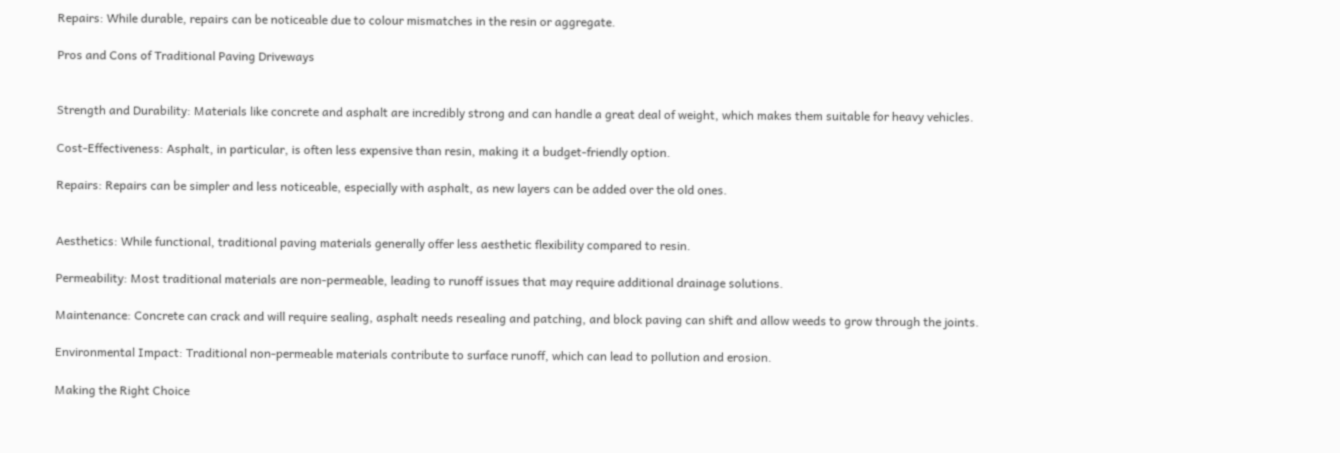Repairs: While durable, repairs can be noticeable due to colour mismatches in the resin or aggregate.

Pros and Cons of Traditional Paving Driveways


Strength and Durability: Materials like concrete and asphalt are incredibly strong and can handle a great deal of weight, which makes them suitable for heavy vehicles.

Cost-Effectiveness: Asphalt, in particular, is often less expensive than resin, making it a budget-friendly option.

Repairs: Repairs can be simpler and less noticeable, especially with asphalt, as new layers can be added over the old ones.


Aesthetics: While functional, traditional paving materials generally offer less aesthetic flexibility compared to resin.

Permeability: Most traditional materials are non-permeable, leading to runoff issues that may require additional drainage solutions.

Maintenance: Concrete can crack and will require sealing, asphalt needs resealing and patching, and block paving can shift and allow weeds to grow through the joints.

Environmental Impact: Traditional non-permeable materials contribute to surface runoff, which can lead to pollution and erosion.

Making the Right Choice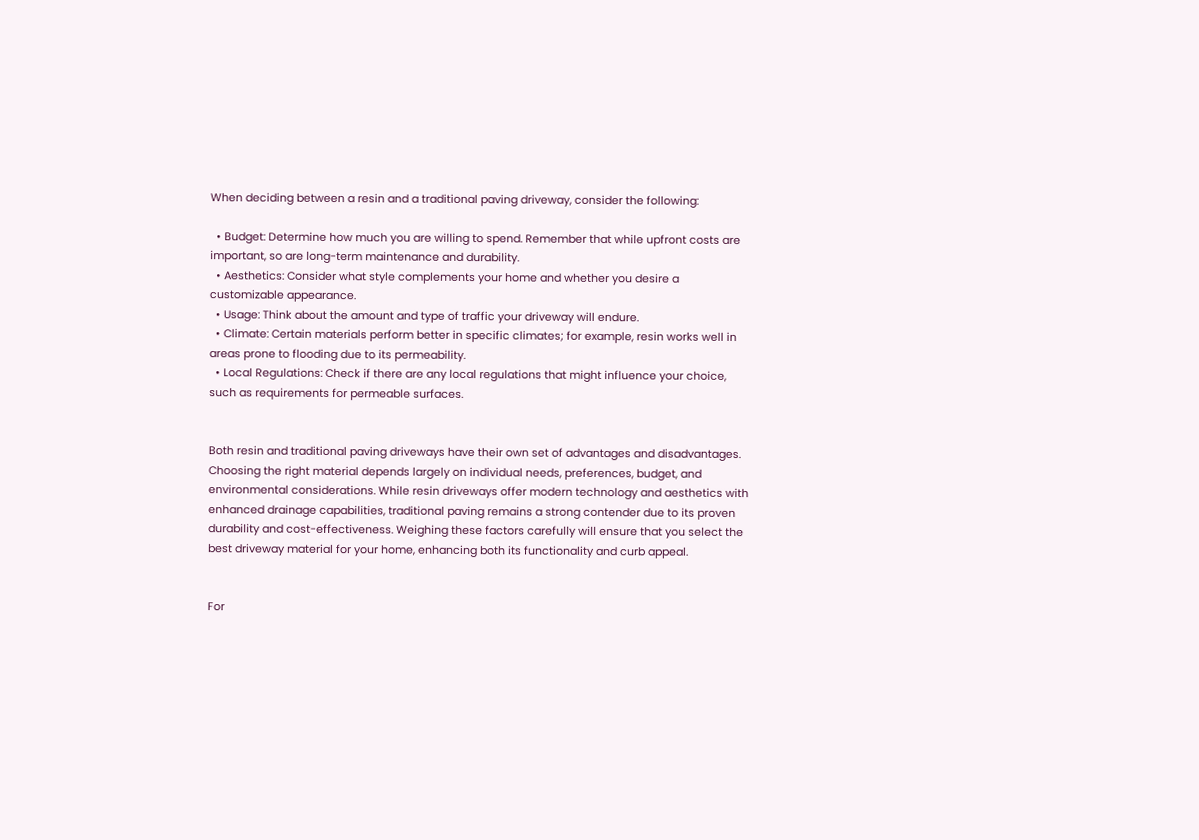When deciding between a resin and a traditional paving driveway, consider the following:

  • Budget: Determine how much you are willing to spend. Remember that while upfront costs are important, so are long-term maintenance and durability.
  • Aesthetics: Consider what style complements your home and whether you desire a customizable appearance.
  • Usage: Think about the amount and type of traffic your driveway will endure.
  • Climate: Certain materials perform better in specific climates; for example, resin works well in areas prone to flooding due to its permeability.
  • Local Regulations: Check if there are any local regulations that might influence your choice, such as requirements for permeable surfaces.


Both resin and traditional paving driveways have their own set of advantages and disadvantages. Choosing the right material depends largely on individual needs, preferences, budget, and environmental considerations. While resin driveways offer modern technology and aesthetics with enhanced drainage capabilities, traditional paving remains a strong contender due to its proven durability and cost-effectiveness. Weighing these factors carefully will ensure that you select the best driveway material for your home, enhancing both its functionality and curb appeal.


For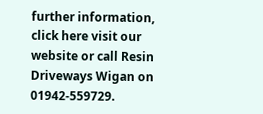further information, click here visit our website or call Resin Driveways Wigan on 01942-559729.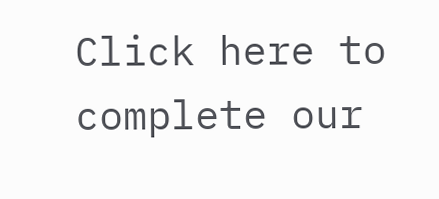Click here to complete our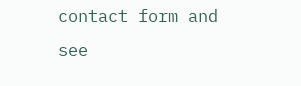contact form and see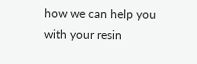how we can help you with your resin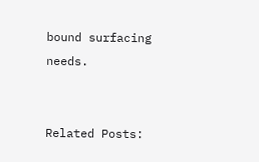bound surfacing needs.


Related Posts: